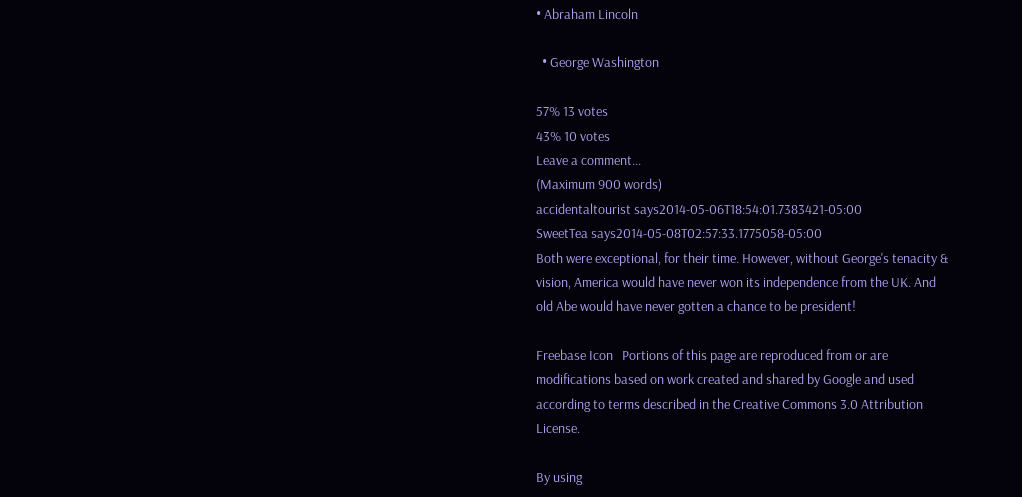• Abraham Lincoln

  • George Washington

57% 13 votes
43% 10 votes
Leave a comment...
(Maximum 900 words)
accidentaltourist says2014-05-06T18:54:01.7383421-05:00
SweetTea says2014-05-08T02:57:33.1775058-05:00
Both were exceptional, for their time. However, without George's tenacity & vision, America would have never won its independence from the UK. And old Abe would have never gotten a chance to be president!

Freebase Icon   Portions of this page are reproduced from or are modifications based on work created and shared by Google and used according to terms described in the Creative Commons 3.0 Attribution License.

By using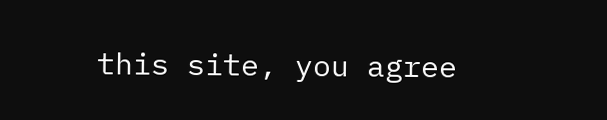this site, you agree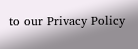to our Privacy Policy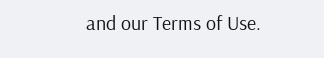and our Terms of Use.